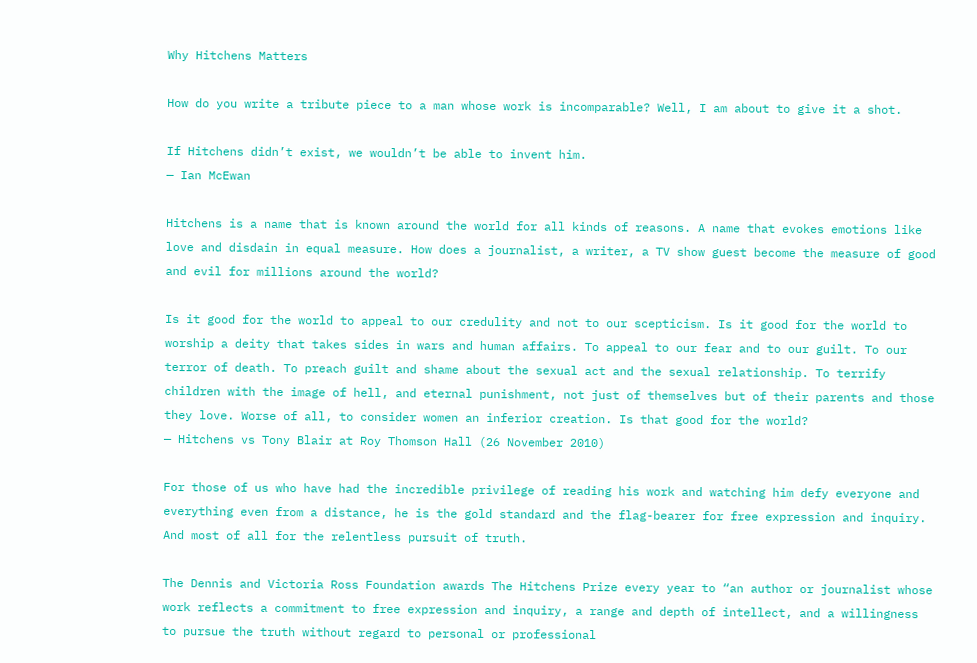Why Hitchens Matters

How do you write a tribute piece to a man whose work is incomparable? Well, I am about to give it a shot.

If Hitchens didn’t exist, we wouldn’t be able to invent him.
— Ian McEwan

Hitchens is a name that is known around the world for all kinds of reasons. A name that evokes emotions like love and disdain in equal measure. How does a journalist, a writer, a TV show guest become the measure of good and evil for millions around the world?

Is it good for the world to appeal to our credulity and not to our scepticism. Is it good for the world to worship a deity that takes sides in wars and human affairs. To appeal to our fear and to our guilt. To our terror of death. To preach guilt and shame about the sexual act and the sexual relationship. To terrify children with the image of hell, and eternal punishment, not just of themselves but of their parents and those they love. Worse of all, to consider women an inferior creation. Is that good for the world?
— Hitchens vs Tony Blair at Roy Thomson Hall (26 November 2010)

For those of us who have had the incredible privilege of reading his work and watching him defy everyone and everything even from a distance, he is the gold standard and the flag-bearer for free expression and inquiry. And most of all for the relentless pursuit of truth.

The Dennis and Victoria Ross Foundation awards The Hitchens Prize every year to “an author or journalist whose work reflects a commitment to free expression and inquiry, a range and depth of intellect, and a willingness to pursue the truth without regard to personal or professional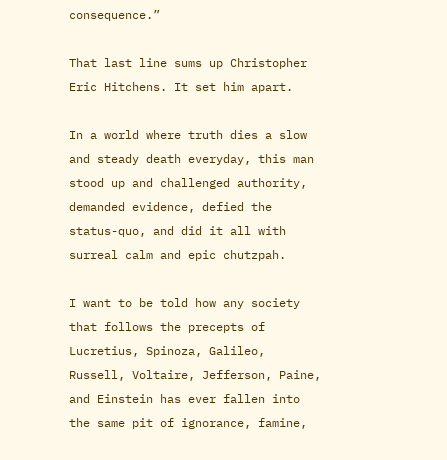consequence.”

That last line sums up Christopher Eric Hitchens. It set him apart.

In a world where truth dies a slow and steady death everyday, this man stood up and challenged authority, demanded evidence, defied the status-quo, and did it all with surreal calm and epic chutzpah.

I want to be told how any society that follows the precepts of Lucretius, Spinoza, Galileo, Russell, Voltaire, Jefferson, Paine, and Einstein has ever fallen into the same pit of ignorance, famine,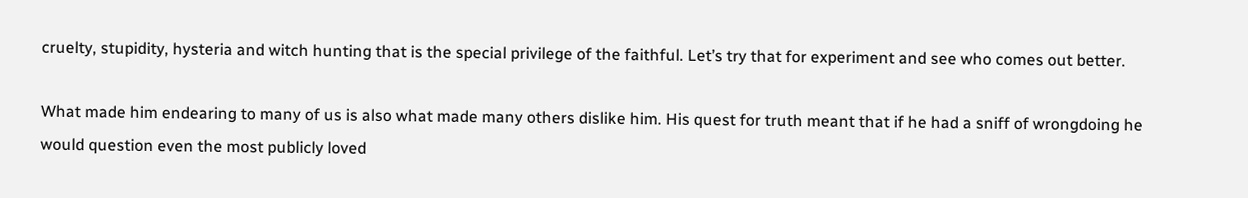cruelty, stupidity, hysteria and witch hunting that is the special privilege of the faithful. Let’s try that for experiment and see who comes out better.

What made him endearing to many of us is also what made many others dislike him. His quest for truth meant that if he had a sniff of wrongdoing he would question even the most publicly loved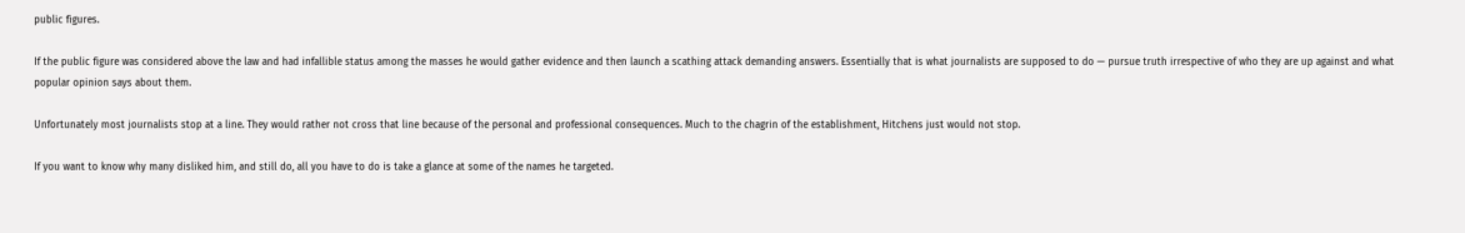public figures.

If the public figure was considered above the law and had infallible status among the masses he would gather evidence and then launch a scathing attack demanding answers. Essentially that is what journalists are supposed to do — pursue truth irrespective of who they are up against and what popular opinion says about them.

Unfortunately most journalists stop at a line. They would rather not cross that line because of the personal and professional consequences. Much to the chagrin of the establishment, Hitchens just would not stop.

If you want to know why many disliked him, and still do, all you have to do is take a glance at some of the names he targeted.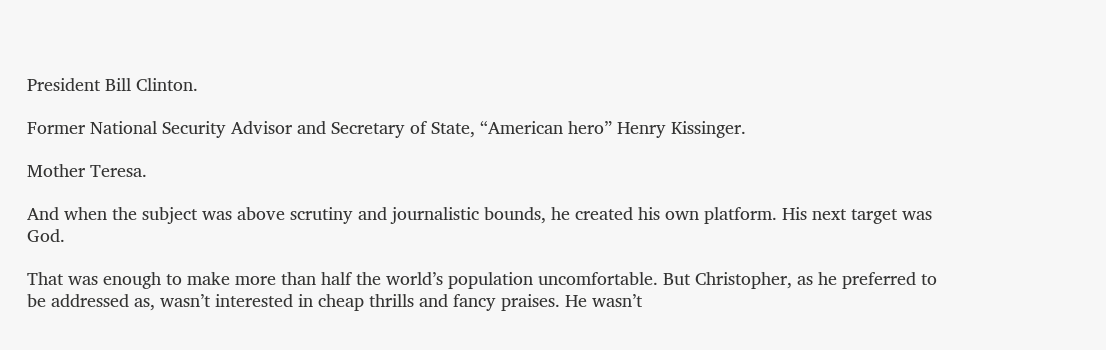President Bill Clinton.

Former National Security Advisor and Secretary of State, “American hero” Henry Kissinger.

Mother Teresa.

And when the subject was above scrutiny and journalistic bounds, he created his own platform. His next target was God.

That was enough to make more than half the world’s population uncomfortable. But Christopher, as he preferred to be addressed as, wasn’t interested in cheap thrills and fancy praises. He wasn’t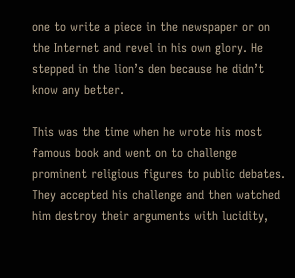one to write a piece in the newspaper or on the Internet and revel in his own glory. He stepped in the lion’s den because he didn’t know any better.

This was the time when he wrote his most famous book and went on to challenge prominent religious figures to public debates. They accepted his challenge and then watched him destroy their arguments with lucidity,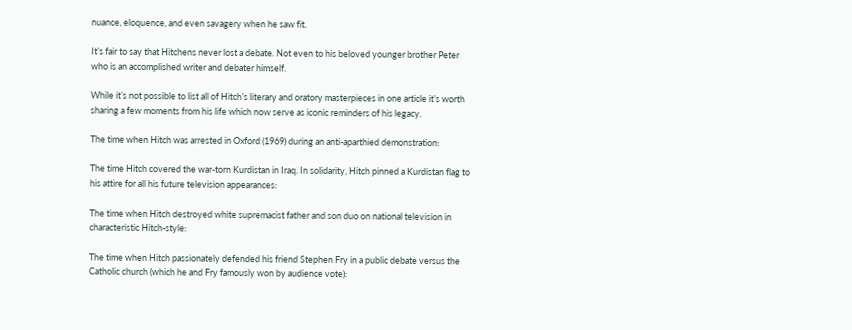nuance, eloquence, and even savagery when he saw fit.

It’s fair to say that Hitchens never lost a debate. Not even to his beloved younger brother Peter who is an accomplished writer and debater himself.

While it’s not possible to list all of Hitch’s literary and oratory masterpieces in one article it’s worth sharing a few moments from his life which now serve as iconic reminders of his legacy.

The time when Hitch was arrested in Oxford (1969) during an anti-aparthied demonstration:

The time Hitch covered the war-torn Kurdistan in Iraq. In solidarity, Hitch pinned a Kurdistan flag to his attire for all his future television appearances:

The time when Hitch destroyed white supremacist father and son duo on national television in characteristic Hitch-style:

The time when Hitch passionately defended his friend Stephen Fry in a public debate versus the Catholic church (which he and Fry famously won by audience vote):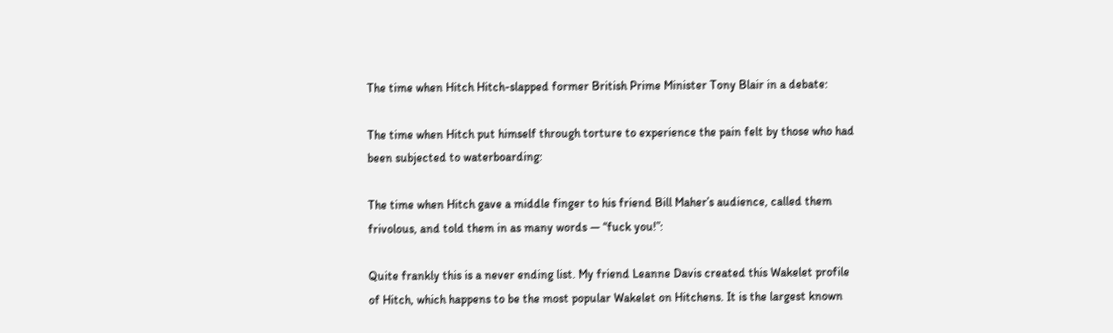The time when Hitch Hitch-slapped former British Prime Minister Tony Blair in a debate:

The time when Hitch put himself through torture to experience the pain felt by those who had been subjected to waterboarding:

The time when Hitch gave a middle finger to his friend Bill Maher’s audience, called them frivolous, and told them in as many words — “fuck you!”:

Quite frankly this is a never ending list. My friend Leanne Davis created this Wakelet profile of Hitch, which happens to be the most popular Wakelet on Hitchens. It is the largest known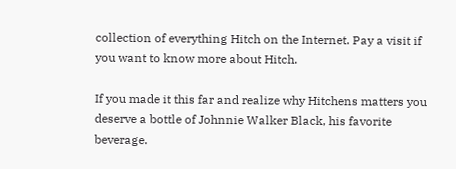collection of everything Hitch on the Internet. Pay a visit if you want to know more about Hitch.

If you made it this far and realize why Hitchens matters you deserve a bottle of Johnnie Walker Black, his favorite beverage.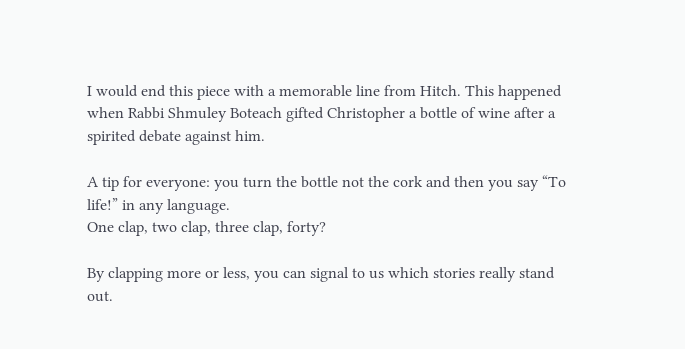I would end this piece with a memorable line from Hitch. This happened when Rabbi Shmuley Boteach gifted Christopher a bottle of wine after a spirited debate against him.

A tip for everyone: you turn the bottle not the cork and then you say “To life!” in any language.
One clap, two clap, three clap, forty?

By clapping more or less, you can signal to us which stories really stand out.